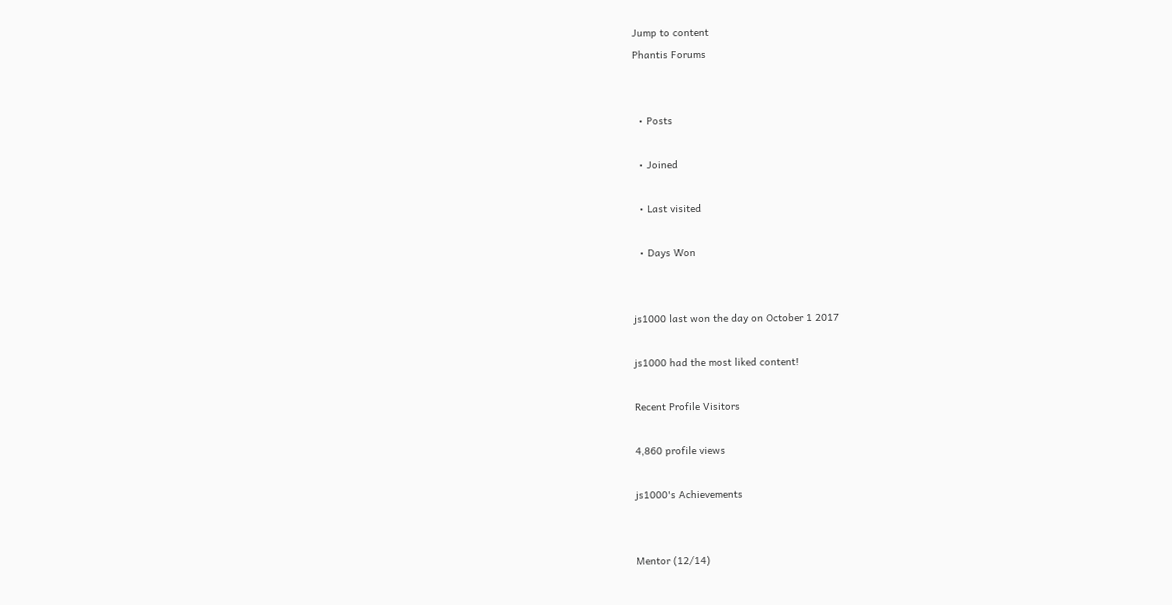Jump to content
Phantis Forums


  • Posts

  • Joined

  • Last visited

  • Days Won


js1000 last won the day on October 1 2017

js1000 had the most liked content!

Recent Profile Visitors

4,860 profile views

js1000's Achievements


Mentor (12/14)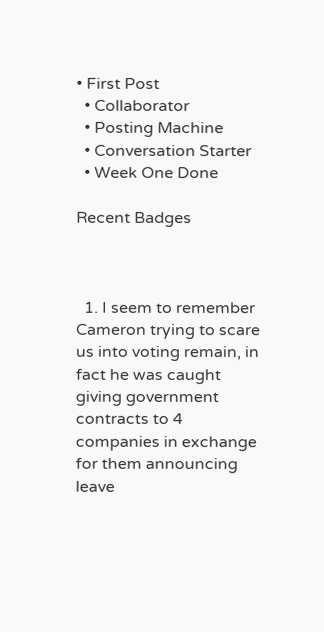• First Post
  • Collaborator
  • Posting Machine
  • Conversation Starter
  • Week One Done

Recent Badges



  1. I seem to remember Cameron trying to scare us into voting remain, in fact he was caught giving government contracts to 4 companies in exchange for them announcing leave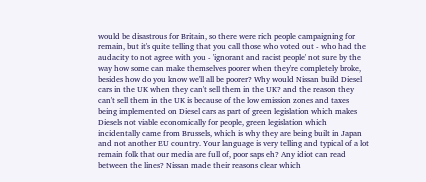would be disastrous for Britain, so there were rich people campaigning for remain, but it's quite telling that you call those who voted out - who had the audacity to not agree with you - 'ignorant and racist people' not sure by the way how some can make themselves poorer when they're completely broke, besides how do you know we'll all be poorer? Why would Nissan build Diesel cars in the UK when they can't sell them in the UK? and the reason they can't sell them in the UK is because of the low emission zones and taxes being implemented on Diesel cars as part of green legislation which makes Diesels not viable economically for people, green legislation which incidentally came from Brussels, which is why they are being built in Japan and not another EU country. Your language is very telling and typical of a lot remain folk that our media are full of, poor saps eh? Any idiot can read between the lines? Nissan made their reasons clear which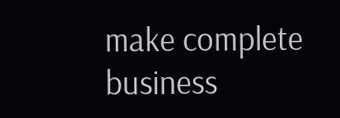make complete business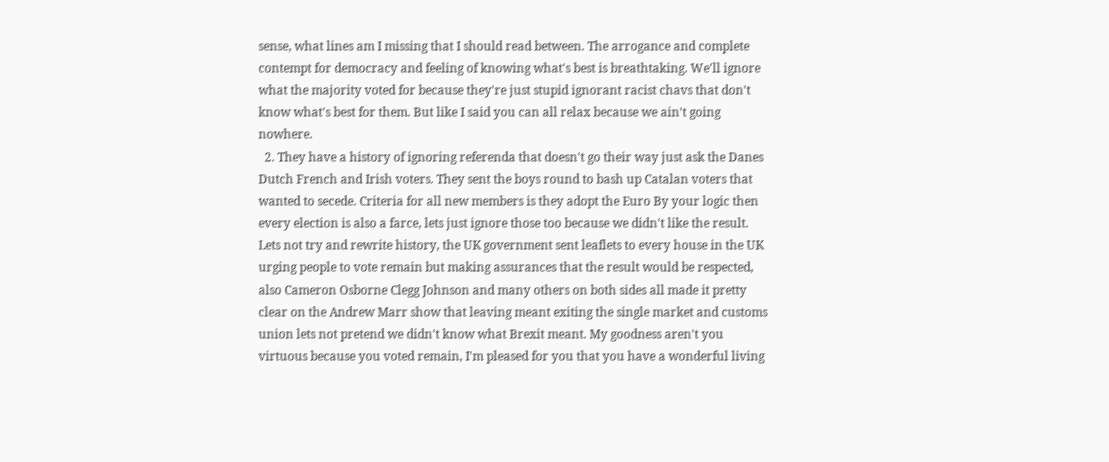sense, what lines am I missing that I should read between. The arrogance and complete contempt for democracy and feeling of knowing what's best is breathtaking. We'll ignore what the majority voted for because they're just stupid ignorant racist chavs that don't know what's best for them. But like I said you can all relax because we ain't going nowhere.
  2. They have a history of ignoring referenda that doesn't go their way just ask the Danes Dutch French and Irish voters. They sent the boys round to bash up Catalan voters that wanted to secede. Criteria for all new members is they adopt the Euro By your logic then every election is also a farce, lets just ignore those too because we didn't like the result. Lets not try and rewrite history, the UK government sent leaflets to every house in the UK urging people to vote remain but making assurances that the result would be respected, also Cameron Osborne Clegg Johnson and many others on both sides all made it pretty clear on the Andrew Marr show that leaving meant exiting the single market and customs union lets not pretend we didn't know what Brexit meant. My goodness aren't you virtuous because you voted remain, I'm pleased for you that you have a wonderful living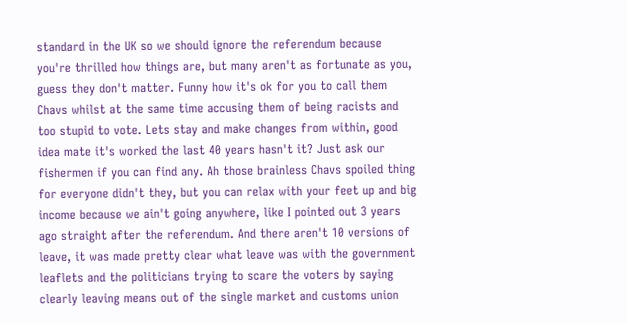standard in the UK so we should ignore the referendum because you're thrilled how things are, but many aren't as fortunate as you, guess they don't matter. Funny how it's ok for you to call them Chavs whilst at the same time accusing them of being racists and too stupid to vote. Lets stay and make changes from within, good idea mate it's worked the last 40 years hasn't it? Just ask our fishermen if you can find any. Ah those brainless Chavs spoiled thing for everyone didn't they, but you can relax with your feet up and big income because we ain't going anywhere, like I pointed out 3 years ago straight after the referendum. And there aren't 10 versions of leave, it was made pretty clear what leave was with the government leaflets and the politicians trying to scare the voters by saying clearly leaving means out of the single market and customs union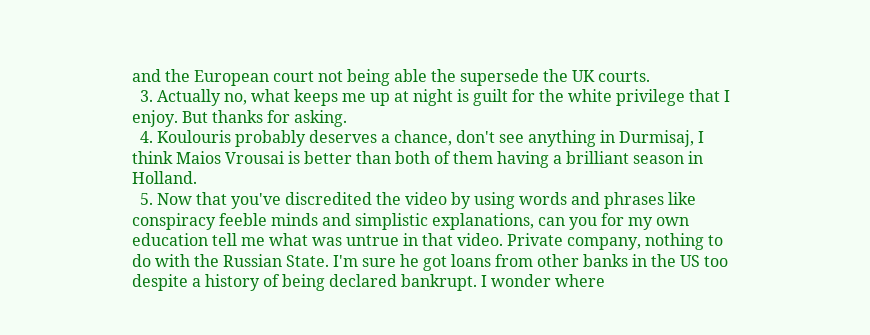and the European court not being able the supersede the UK courts.
  3. Actually no, what keeps me up at night is guilt for the white privilege that I enjoy. But thanks for asking.
  4. Koulouris probably deserves a chance, don't see anything in Durmisaj, I think Maios Vrousai is better than both of them having a brilliant season in Holland.
  5. Now that you've discredited the video by using words and phrases like conspiracy feeble minds and simplistic explanations, can you for my own education tell me what was untrue in that video. Private company, nothing to do with the Russian State. I'm sure he got loans from other banks in the US too despite a history of being declared bankrupt. I wonder where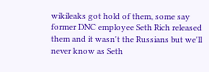wikileaks got hold of them, some say former DNC employee Seth Rich released them and it wasn't the Russians but we'll never know as Seth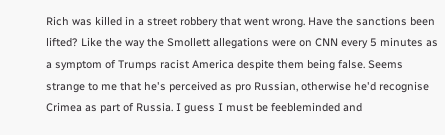Rich was killed in a street robbery that went wrong. Have the sanctions been lifted? Like the way the Smollett allegations were on CNN every 5 minutes as a symptom of Trumps racist America despite them being false. Seems strange to me that he's perceived as pro Russian, otherwise he'd recognise Crimea as part of Russia. I guess I must be feebleminded and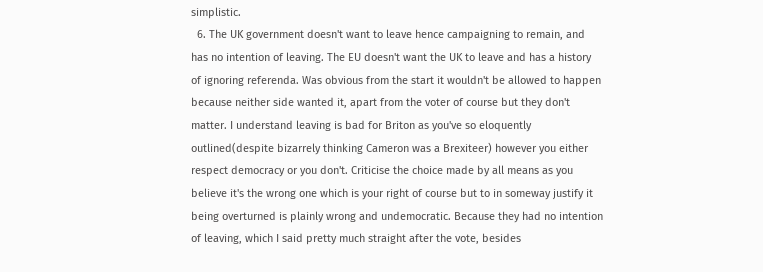simplistic.
  6. The UK government doesn't want to leave hence campaigning to remain, and has no intention of leaving. The EU doesn't want the UK to leave and has a history of ignoring referenda. Was obvious from the start it wouldn't be allowed to happen because neither side wanted it, apart from the voter of course but they don't matter. I understand leaving is bad for Briton as you've so eloquently outlined(despite bizarrely thinking Cameron was a Brexiteer) however you either respect democracy or you don't. Criticise the choice made by all means as you believe it's the wrong one which is your right of course but to in someway justify it being overturned is plainly wrong and undemocratic. Because they had no intention of leaving, which I said pretty much straight after the vote, besides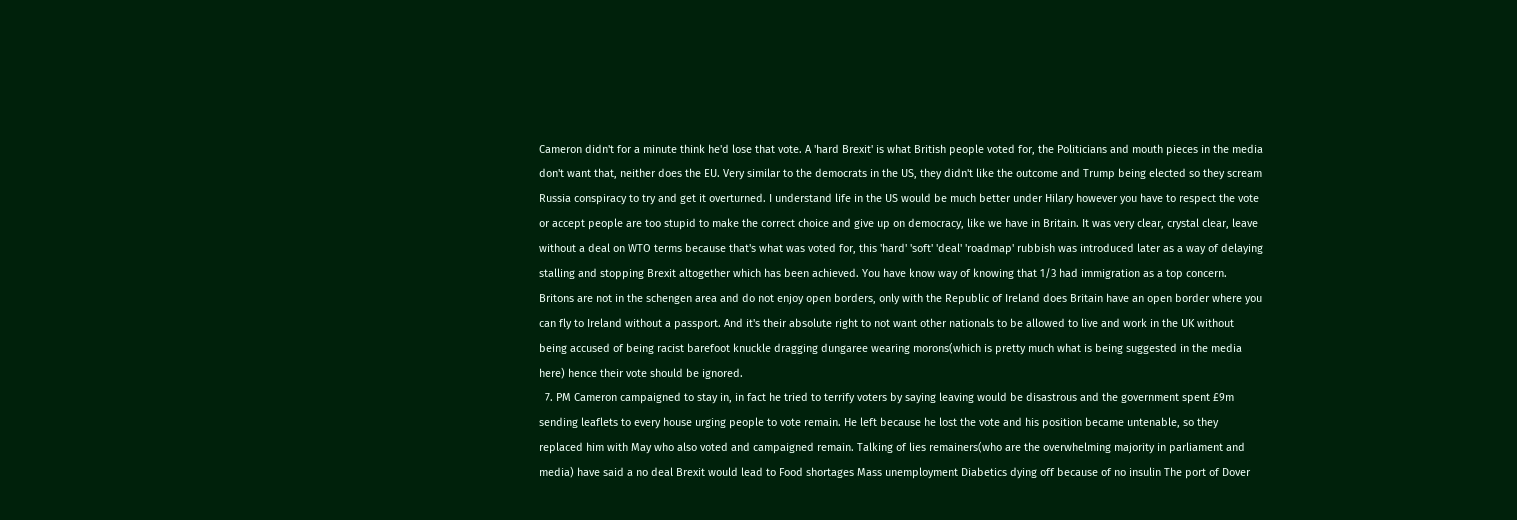Cameron didn't for a minute think he'd lose that vote. A 'hard Brexit' is what British people voted for, the Politicians and mouth pieces in the media don't want that, neither does the EU. Very similar to the democrats in the US, they didn't like the outcome and Trump being elected so they scream Russia conspiracy to try and get it overturned. I understand life in the US would be much better under Hilary however you have to respect the vote or accept people are too stupid to make the correct choice and give up on democracy, like we have in Britain. It was very clear, crystal clear, leave without a deal on WTO terms because that's what was voted for, this 'hard' 'soft' 'deal' 'roadmap' rubbish was introduced later as a way of delaying stalling and stopping Brexit altogether which has been achieved. You have know way of knowing that 1/3 had immigration as a top concern. Britons are not in the schengen area and do not enjoy open borders, only with the Republic of Ireland does Britain have an open border where you can fly to Ireland without a passport. And it's their absolute right to not want other nationals to be allowed to live and work in the UK without being accused of being racist barefoot knuckle dragging dungaree wearing morons(which is pretty much what is being suggested in the media here) hence their vote should be ignored.
  7. PM Cameron campaigned to stay in, in fact he tried to terrify voters by saying leaving would be disastrous and the government spent £9m sending leaflets to every house urging people to vote remain. He left because he lost the vote and his position became untenable, so they replaced him with May who also voted and campaigned remain. Talking of lies remainers(who are the overwhelming majority in parliament and media) have said a no deal Brexit would lead to Food shortages Mass unemployment Diabetics dying off because of no insulin The port of Dover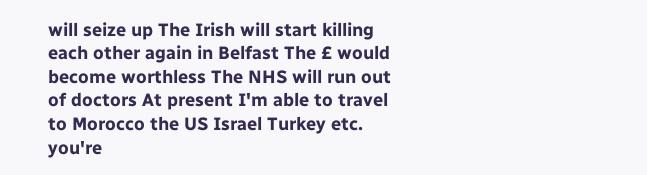will seize up The Irish will start killing each other again in Belfast The £ would become worthless The NHS will run out of doctors At present I'm able to travel to Morocco the US Israel Turkey etc. you're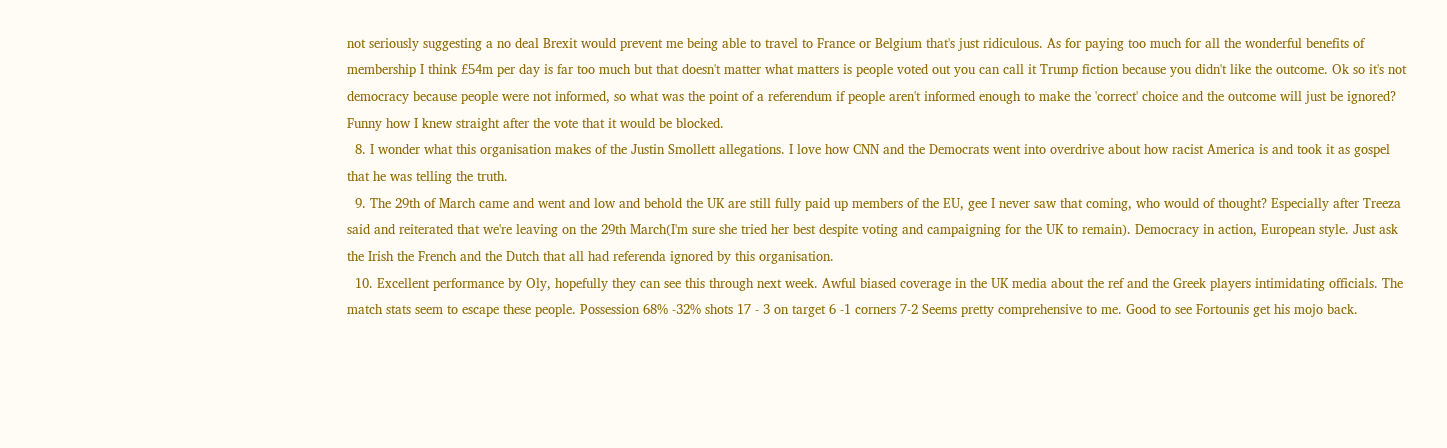not seriously suggesting a no deal Brexit would prevent me being able to travel to France or Belgium that's just ridiculous. As for paying too much for all the wonderful benefits of membership I think £54m per day is far too much but that doesn't matter what matters is people voted out you can call it Trump fiction because you didn't like the outcome. Ok so it's not democracy because people were not informed, so what was the point of a referendum if people aren't informed enough to make the 'correct' choice and the outcome will just be ignored? Funny how I knew straight after the vote that it would be blocked.
  8. I wonder what this organisation makes of the Justin Smollett allegations. I love how CNN and the Democrats went into overdrive about how racist America is and took it as gospel that he was telling the truth.
  9. The 29th of March came and went and low and behold the UK are still fully paid up members of the EU, gee I never saw that coming, who would of thought? Especially after Treeza said and reiterated that we're leaving on the 29th March(I'm sure she tried her best despite voting and campaigning for the UK to remain). Democracy in action, European style. Just ask the Irish the French and the Dutch that all had referenda ignored by this organisation.
  10. Excellent performance by Oly, hopefully they can see this through next week. Awful biased coverage in the UK media about the ref and the Greek players intimidating officials. The match stats seem to escape these people. Possession 68% -32% shots 17 - 3 on target 6 -1 corners 7-2 Seems pretty comprehensive to me. Good to see Fortounis get his mojo back.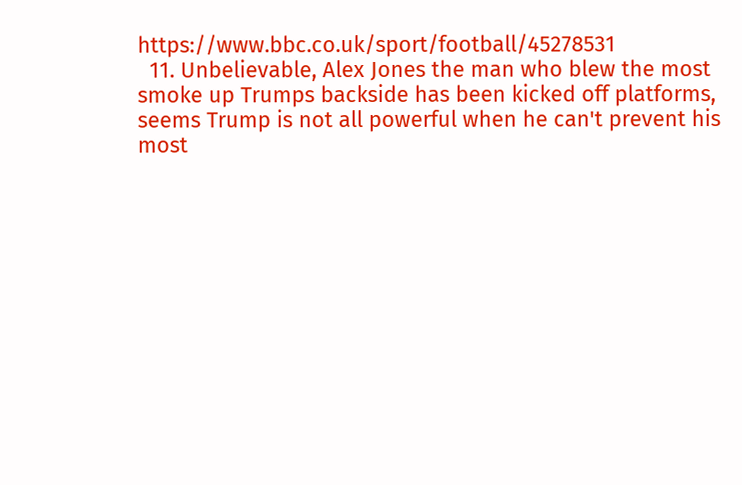https://www.bbc.co.uk/sport/football/45278531
  11. Unbelievable, Alex Jones the man who blew the most smoke up Trumps backside has been kicked off platforms, seems Trump is not all powerful when he can't prevent his most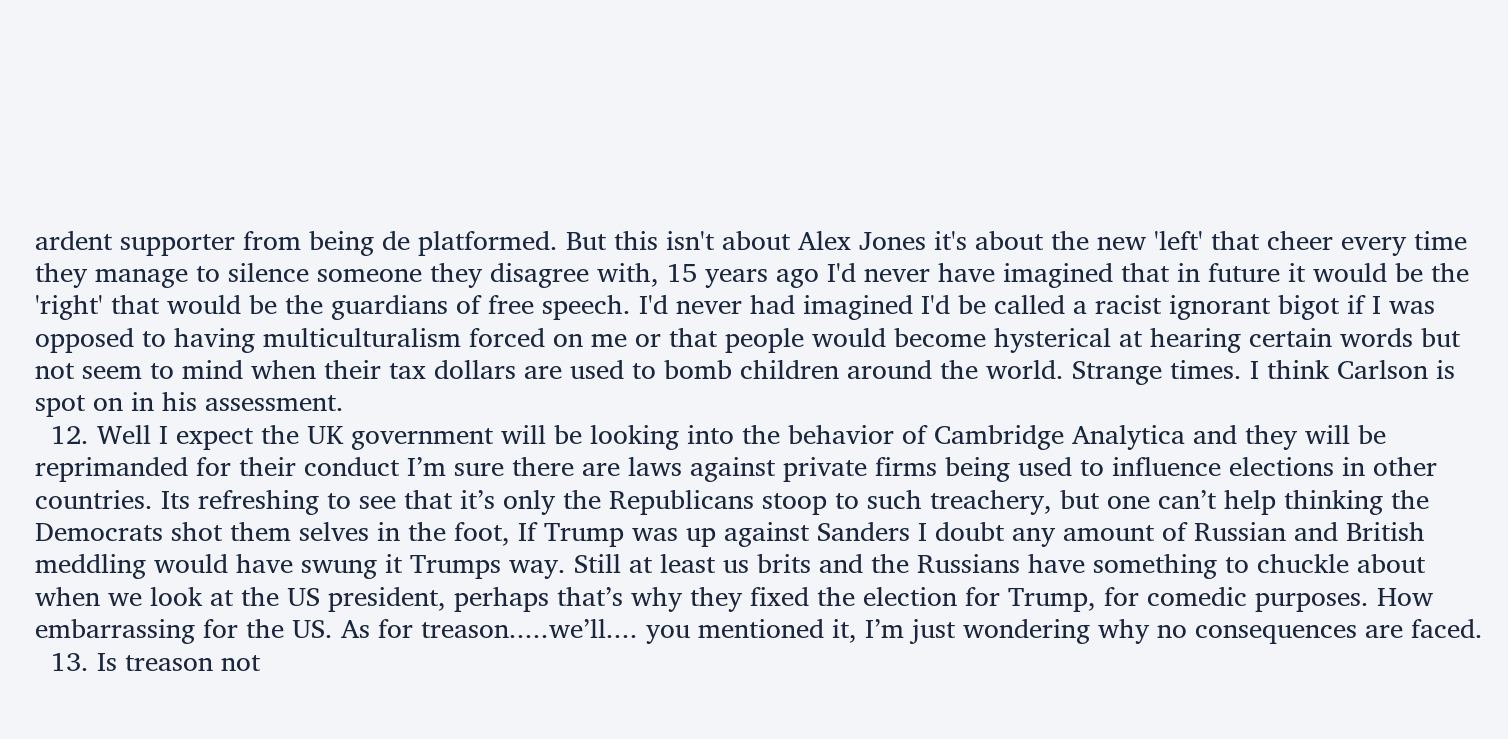ardent supporter from being de platformed. But this isn't about Alex Jones it's about the new 'left' that cheer every time they manage to silence someone they disagree with, 15 years ago I'd never have imagined that in future it would be the 'right' that would be the guardians of free speech. I'd never had imagined I'd be called a racist ignorant bigot if I was opposed to having multiculturalism forced on me or that people would become hysterical at hearing certain words but not seem to mind when their tax dollars are used to bomb children around the world. Strange times. I think Carlson is spot on in his assessment.
  12. Well I expect the UK government will be looking into the behavior of Cambridge Analytica and they will be reprimanded for their conduct I’m sure there are laws against private firms being used to influence elections in other countries. Its refreshing to see that it’s only the Republicans stoop to such treachery, but one can’t help thinking the Democrats shot them selves in the foot, If Trump was up against Sanders I doubt any amount of Russian and British meddling would have swung it Trumps way. Still at least us brits and the Russians have something to chuckle about when we look at the US president, perhaps that’s why they fixed the election for Trump, for comedic purposes. How embarrassing for the US. As for treason.....we’ll.... you mentioned it, I’m just wondering why no consequences are faced.
  13. Is treason not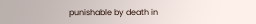punishable by death in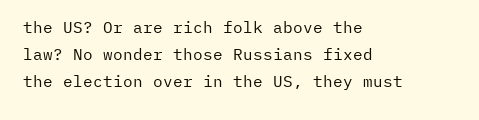the US? Or are rich folk above the law? No wonder those Russians fixed the election over in the US, they must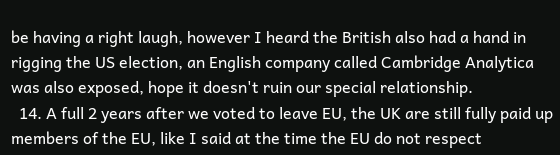be having a right laugh, however I heard the British also had a hand in rigging the US election, an English company called Cambridge Analytica was also exposed, hope it doesn't ruin our special relationship.
  14. A full 2 years after we voted to leave EU, the UK are still fully paid up members of the EU, like I said at the time the EU do not respect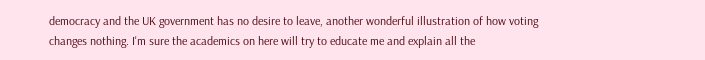democracy and the UK government has no desire to leave, another wonderful illustration of how voting changes nothing. I'm sure the academics on here will try to educate me and explain all the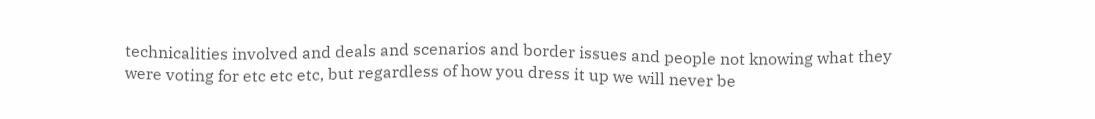technicalities involved and deals and scenarios and border issues and people not knowing what they were voting for etc etc etc, but regardless of how you dress it up we will never be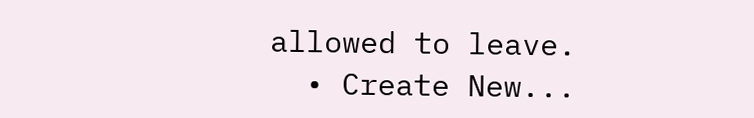allowed to leave.
  • Create New...